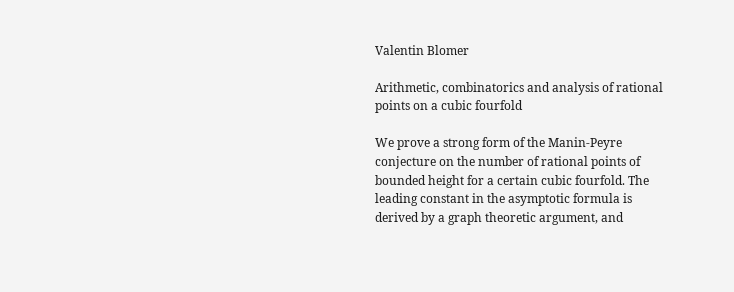Valentin Blomer

Arithmetic, combinatorics and analysis of rational points on a cubic fourfold

We prove a strong form of the Manin-Peyre conjecture on the number of rational points of bounded height for a certain cubic fourfold. The leading constant in the asymptotic formula is derived by a graph theoretic argument, and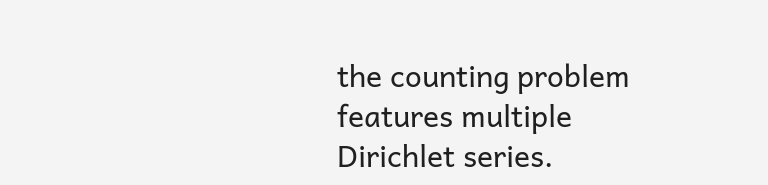the counting problem features multiple Dirichlet series.